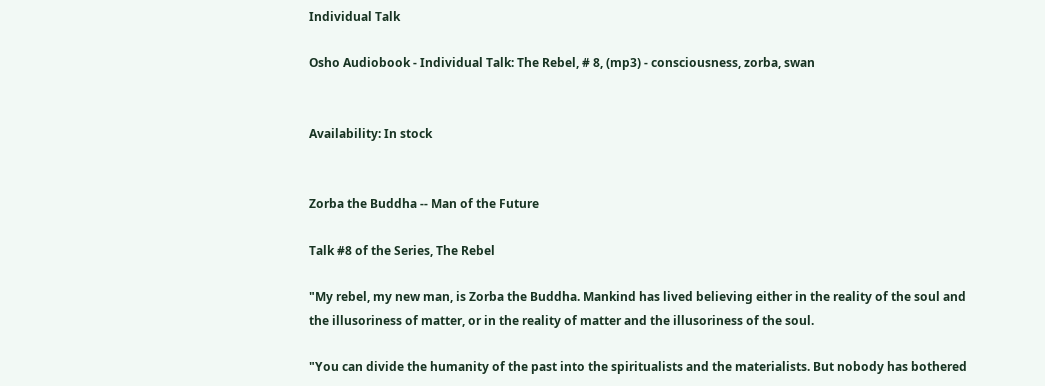Individual Talk

Osho Audiobook - Individual Talk: The Rebel, # 8, (mp3) - consciousness, zorba, swan


Availability: In stock


Zorba the Buddha -- Man of the Future

Talk #8 of the Series, The Rebel

"My rebel, my new man, is Zorba the Buddha. Mankind has lived believing either in the reality of the soul and the illusoriness of matter, or in the reality of matter and the illusoriness of the soul.

"You can divide the humanity of the past into the spiritualists and the materialists. But nobody has bothered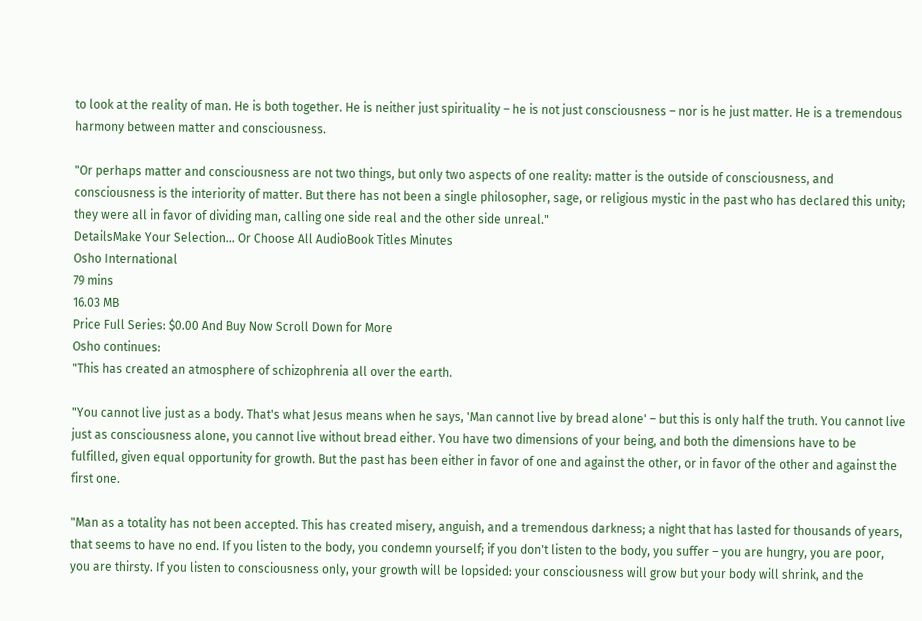to look at the reality of man. He is both together. He is neither just spirituality – he is not just consciousness – nor is he just matter. He is a tremendous harmony between matter and consciousness.

"Or perhaps matter and consciousness are not two things, but only two aspects of one reality: matter is the outside of consciousness, and consciousness is the interiority of matter. But there has not been a single philosopher, sage, or religious mystic in the past who has declared this unity; they were all in favor of dividing man, calling one side real and the other side unreal."
DetailsMake Your Selection... Or Choose All AudioBook Titles Minutes
Osho International
79 mins
16.03 MB
Price Full Series: $0.00 And Buy Now Scroll Down for More
Osho continues:
"This has created an atmosphere of schizophrenia all over the earth.

"You cannot live just as a body. That's what Jesus means when he says, 'Man cannot live by bread alone' – but this is only half the truth. You cannot live just as consciousness alone, you cannot live without bread either. You have two dimensions of your being, and both the dimensions have to be fulfilled, given equal opportunity for growth. But the past has been either in favor of one and against the other, or in favor of the other and against the first one.

"Man as a totality has not been accepted. This has created misery, anguish, and a tremendous darkness; a night that has lasted for thousands of years, that seems to have no end. If you listen to the body, you condemn yourself; if you don't listen to the body, you suffer – you are hungry, you are poor, you are thirsty. If you listen to consciousness only, your growth will be lopsided: your consciousness will grow but your body will shrink, and the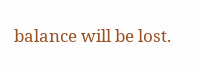balance will be lost.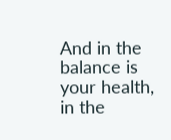And in the balance is your health, in the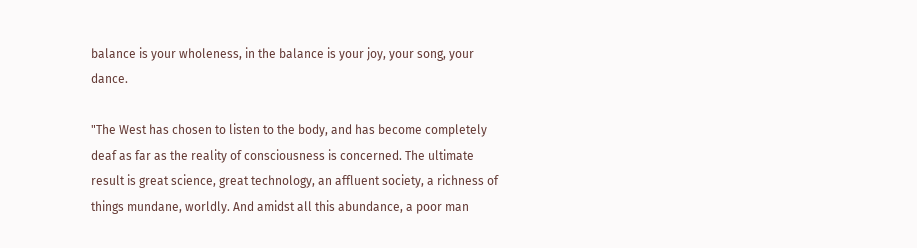balance is your wholeness, in the balance is your joy, your song, your dance.

"The West has chosen to listen to the body, and has become completely deaf as far as the reality of consciousness is concerned. The ultimate result is great science, great technology, an affluent society, a richness of things mundane, worldly. And amidst all this abundance, a poor man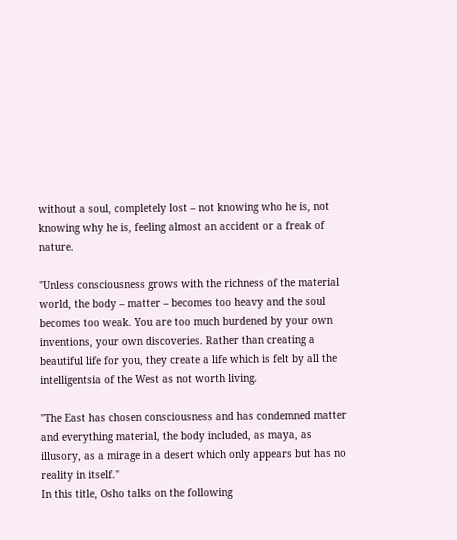without a soul, completely lost – not knowing who he is, not knowing why he is, feeling almost an accident or a freak of nature.

"Unless consciousness grows with the richness of the material world, the body – matter – becomes too heavy and the soul becomes too weak. You are too much burdened by your own inventions, your own discoveries. Rather than creating a beautiful life for you, they create a life which is felt by all the intelligentsia of the West as not worth living.

"The East has chosen consciousness and has condemned matter and everything material, the body included, as maya, as illusory, as a mirage in a desert which only appears but has no reality in itself."
In this title, Osho talks on the following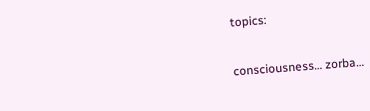topics:

consciousness… zorba…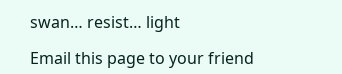swan… resist… light

Email this page to your friend